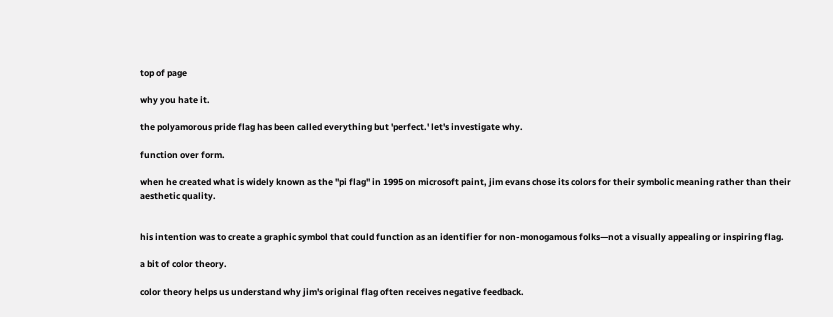top of page

why you hate it.

the polyamorous pride flag has been called everything but 'perfect.' let's investigate why.

function over form.

when he created what is widely known as the "pi flag" in 1995 on microsoft paint, jim evans chose its colors for their symbolic meaning rather than their aesthetic quality.


his intention was to create a graphic symbol that could function as an identifier for non-monogamous folks—not a visually appealing or inspiring flag.

a bit of color theory.

color theory helps us understand why jim's original flag often receives negative feedback.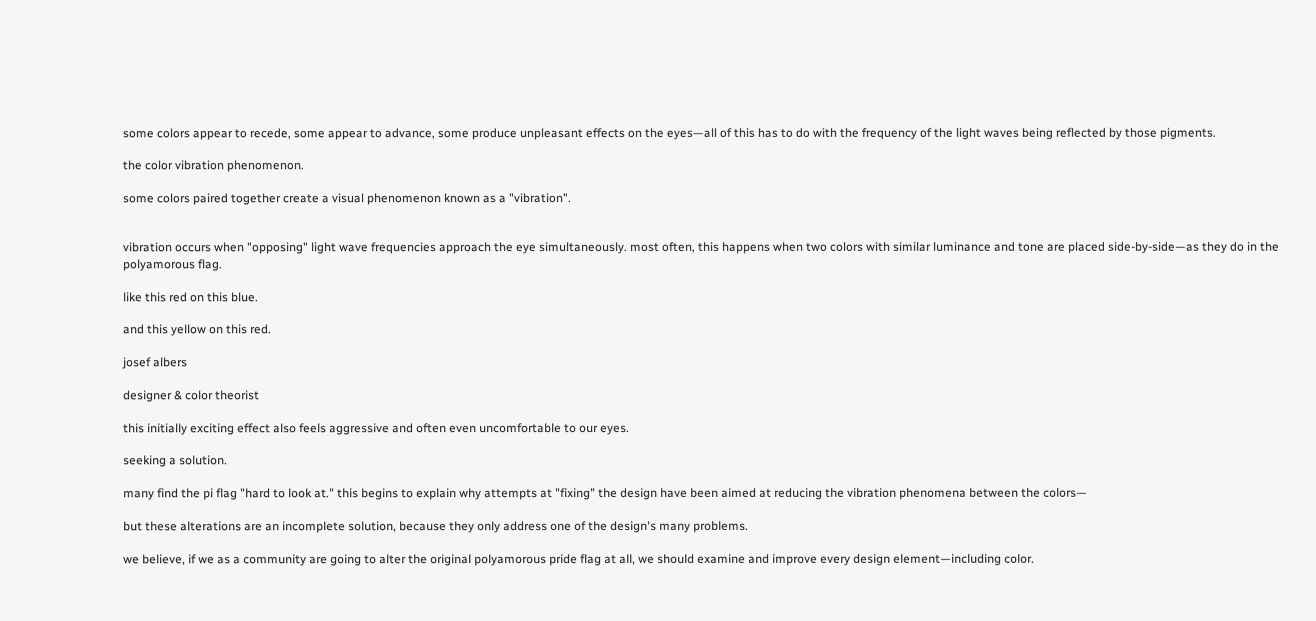some colors appear to recede, some appear to advance, some produce unpleasant effects on the eyes—all of this has to do with the frequency of the light waves being reflected by those pigments.

the color vibration phenomenon.

some colors paired together create a visual phenomenon known as a "vibration".


vibration occurs when "opposing" light wave frequencies approach the eye simultaneously. most often, this happens when two colors with similar luminance and tone are placed side-by-side—as they do in the polyamorous flag.

like this red on this blue.

and this yellow on this red.

josef albers

designer & color theorist

this initially exciting effect also feels aggressive and often even uncomfortable to our eyes.

seeking a solution.

many find the pi flag "hard to look at." this begins to explain why attempts at "fixing" the design have been aimed at reducing the vibration phenomena between the colors—

but these alterations are an incomplete solution, because they only address one of the design's many problems.

we believe, if we as a community are going to alter the original polyamorous pride flag at all, we should examine and improve every design element—including color.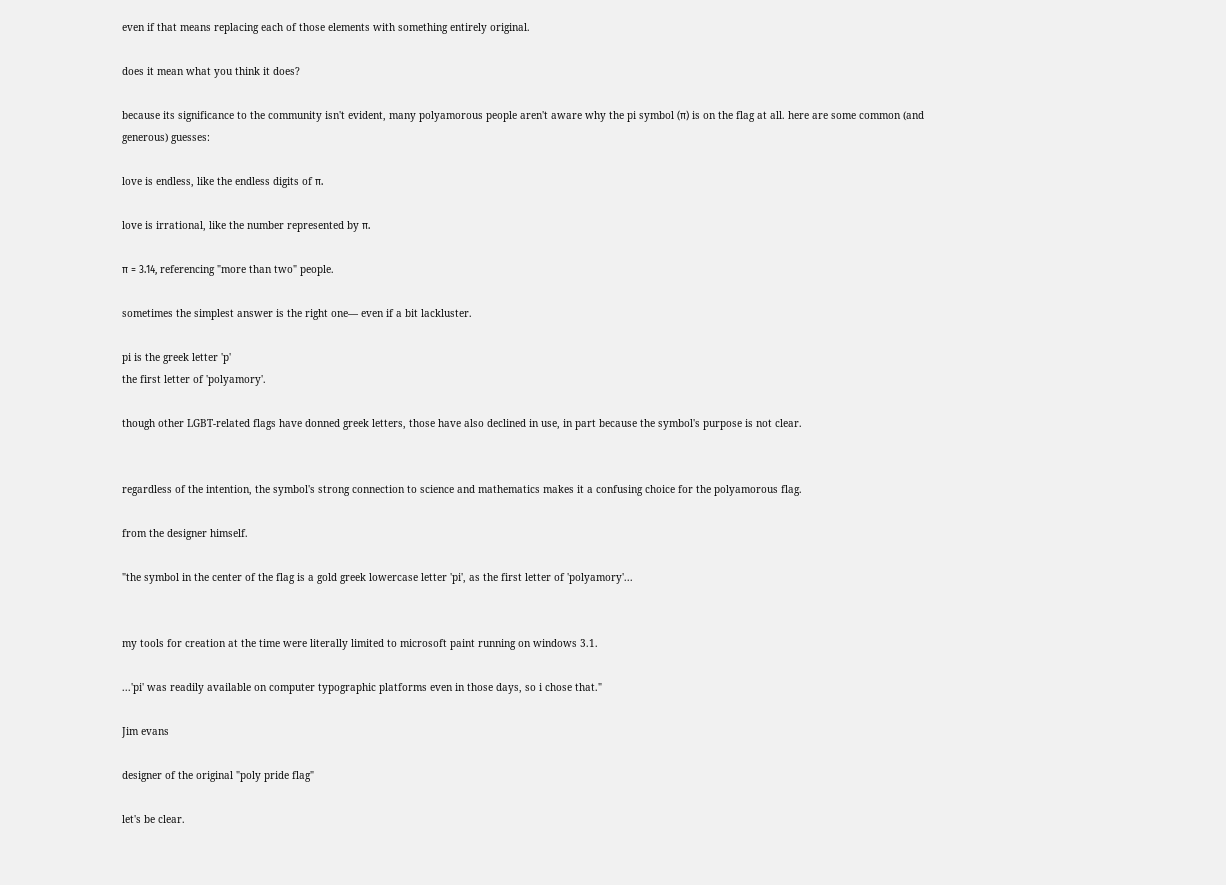even if that means replacing each of those elements with something entirely original.

does it mean what you think it does?

because its significance to the community isn't evident, many polyamorous people aren't aware why the pi symbol (π) is on the flag at all. here are some common (and generous) guesses:

love is endless, like the endless digits of π.

love is irrational, like the number represented by π.

π = 3.14, referencing "more than two" people.

sometimes the simplest answer is the right one— even if a bit lackluster.

pi is the greek letter 'p'
the first letter of 'polyamory'.

though other LGBT-related flags have donned greek letters, those have also declined in use, in part because the symbol's purpose is not clear.


regardless of the intention, the symbol's strong connection to science and mathematics makes it a confusing choice for the polyamorous flag.

from the designer himself.

"the symbol in the center of the flag is a gold greek lowercase letter 'pi', as the first letter of 'polyamory'...


my tools for creation at the time were literally limited to microsoft paint running on windows 3.1.

...'pi' was readily available on computer typographic platforms even in those days, so i chose that."

Jim evans

designer of the original "poly pride flag"

let's be clear.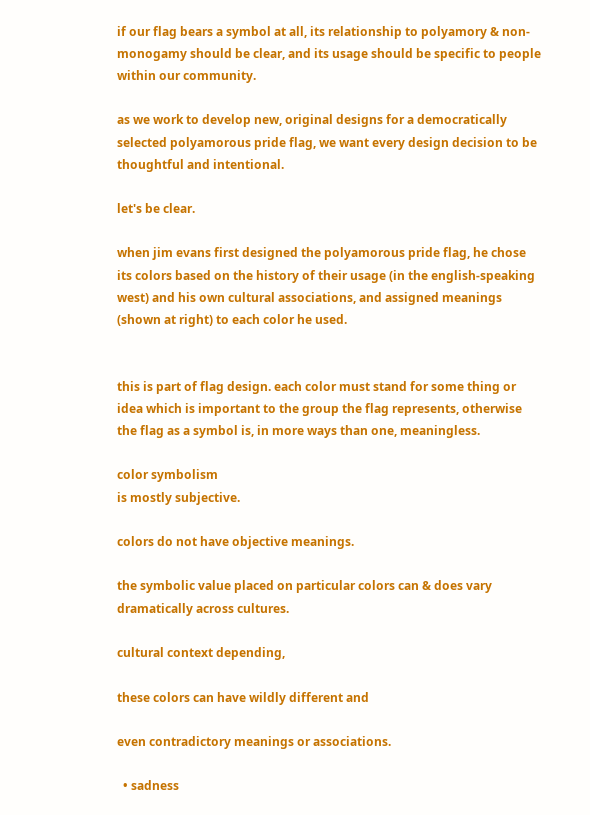if our flag bears a symbol at all, its relationship to polyamory & non-monogamy should be clear, and its usage should be specific to people within our community.

as we work to develop new, original designs for a democratically selected polyamorous pride flag, we want every design decision to be thoughtful and intentional.

let's be clear.

when jim evans first designed the polyamorous pride flag, he chose its colors based on the history of their usage (in the english-speaking west) and his own cultural associations, and assigned meanings (shown at right) to each color he used.


this is part of flag design. each color must stand for some thing or idea which is important to the group the flag represents, otherwise the flag as a symbol is, in more ways than one, meaningless.

color symbolism
is mostly subjective.

colors do not have objective meanings.

the symbolic value placed on particular colors can & does vary dramatically across cultures.

cultural context depending,

these colors can have wildly different and

even contradictory meanings or associations.

  • sadness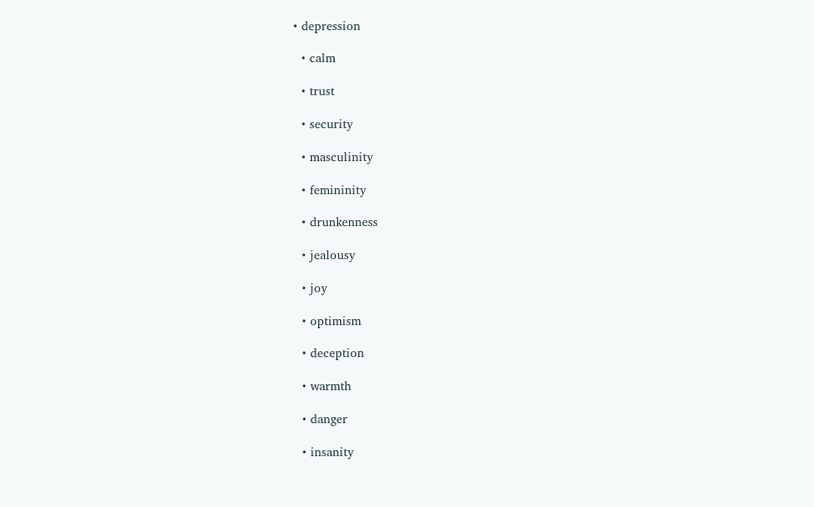• depression

  • calm

  • trust

  • security

  • masculinity

  • femininity

  • drunkenness

  • jealousy

  • joy

  • optimism

  • deception

  • warmth

  • danger

  • insanity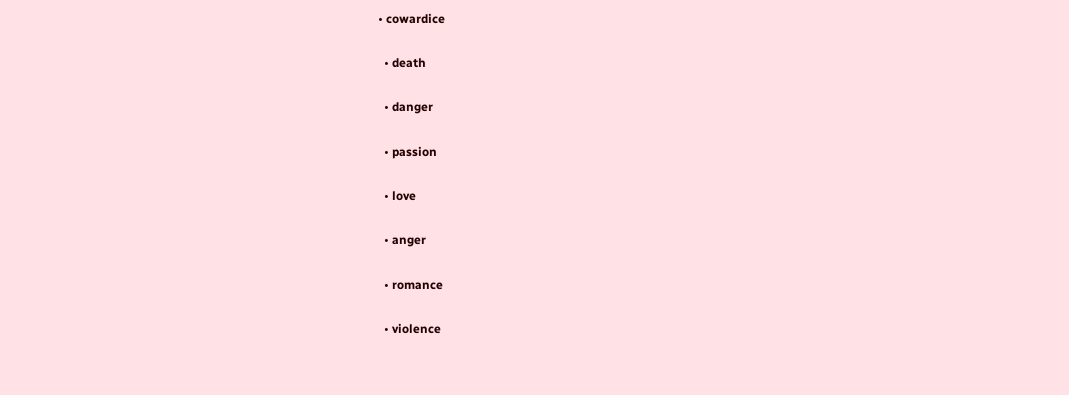• cowardice

  • death

  • danger

  • passion

  • love

  • anger

  • romance

  • violence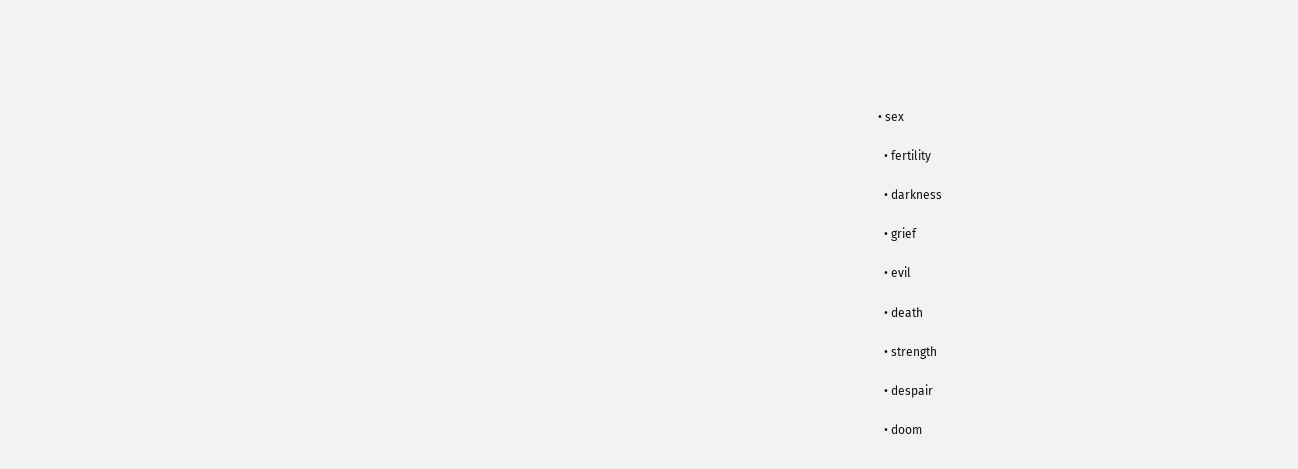• sex

  • fertility

  • darkness

  • grief

  • evil

  • death

  • strength

  • despair

  • doom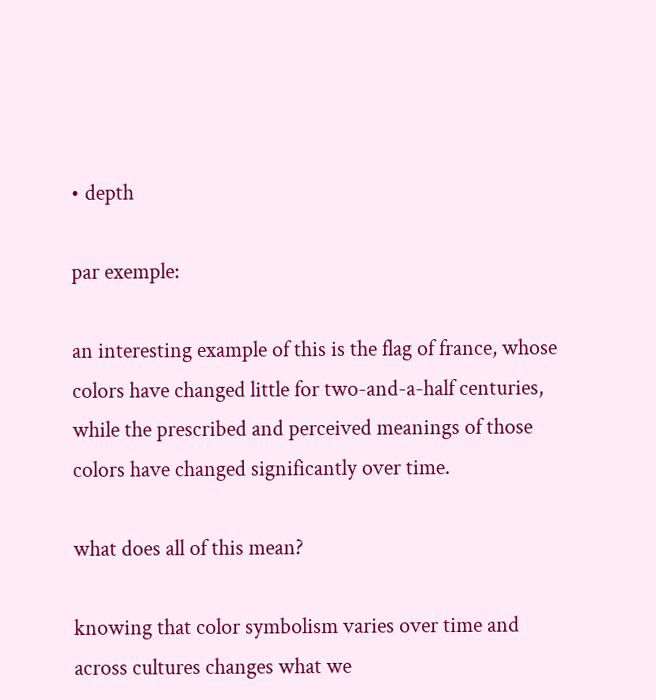• depth

par exemple:

an interesting example of this is the flag of france, whose colors have changed little for two-and-a-half centuries, while the prescribed and perceived meanings of those colors have changed significantly over time.

what does all of this mean?

knowing that color symbolism varies over time and across cultures changes what we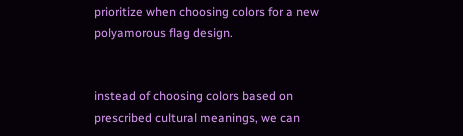prioritize when choosing colors for a new polyamorous flag design.


instead of choosing colors based on prescribed cultural meanings, we can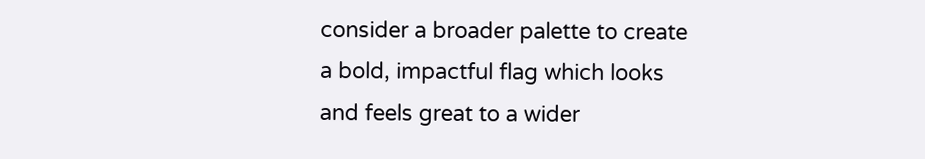consider a broader palette to create a bold, impactful flag which looks and feels great to a wider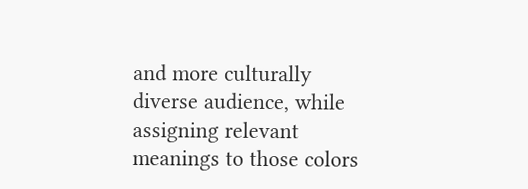and more culturally diverse audience, while assigning relevant meanings to those colors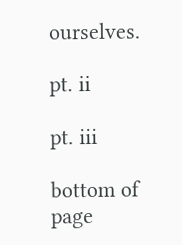ourselves.

pt. ii

pt. iii

bottom of page